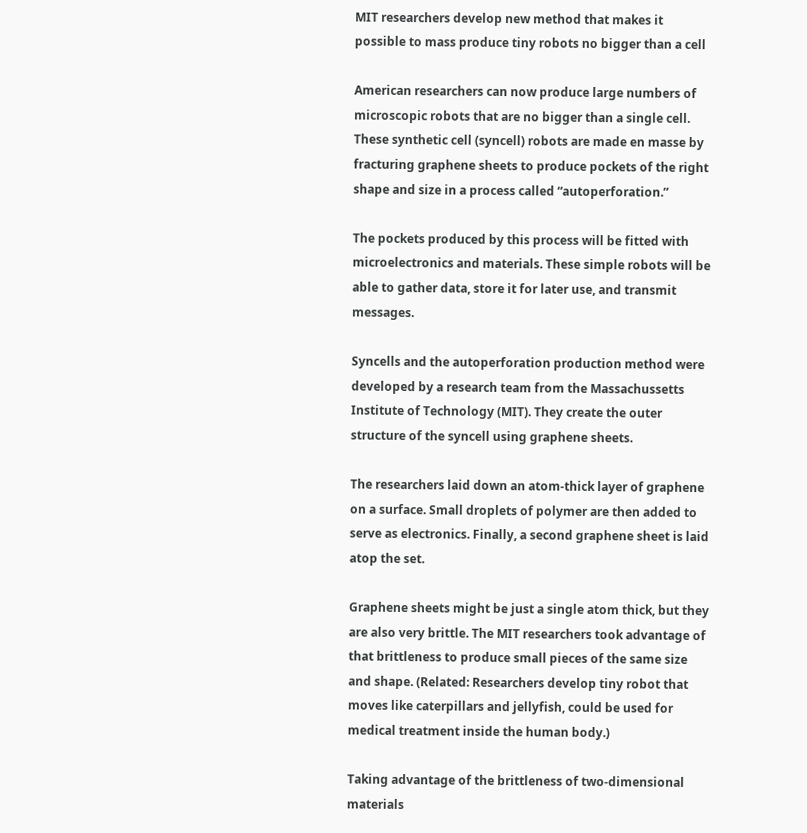MIT researchers develop new method that makes it possible to mass produce tiny robots no bigger than a cell

American researchers can now produce large numbers of microscopic robots that are no bigger than a single cell. These synthetic cell (syncell) robots are made en masse by fracturing graphene sheets to produce pockets of the right shape and size in a process called “autoperforation.”

The pockets produced by this process will be fitted with microelectronics and materials. These simple robots will be able to gather data, store it for later use, and transmit messages.

Syncells and the autoperforation production method were developed by a research team from the Massachussetts Institute of Technology (MIT). They create the outer structure of the syncell using graphene sheets.

The researchers laid down an atom-thick layer of graphene on a surface. Small droplets of polymer are then added to serve as electronics. Finally, a second graphene sheet is laid atop the set.

Graphene sheets might be just a single atom thick, but they are also very brittle. The MIT researchers took advantage of that brittleness to produce small pieces of the same size and shape. (Related: Researchers develop tiny robot that moves like caterpillars and jellyfish, could be used for medical treatment inside the human body.)

Taking advantage of the brittleness of two-dimensional materials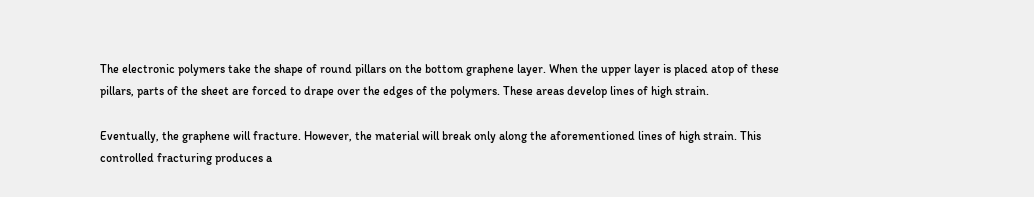The electronic polymers take the shape of round pillars on the bottom graphene layer. When the upper layer is placed atop of these pillars, parts of the sheet are forced to drape over the edges of the polymers. These areas develop lines of high strain.

Eventually, the graphene will fracture. However, the material will break only along the aforementioned lines of high strain. This controlled fracturing produces a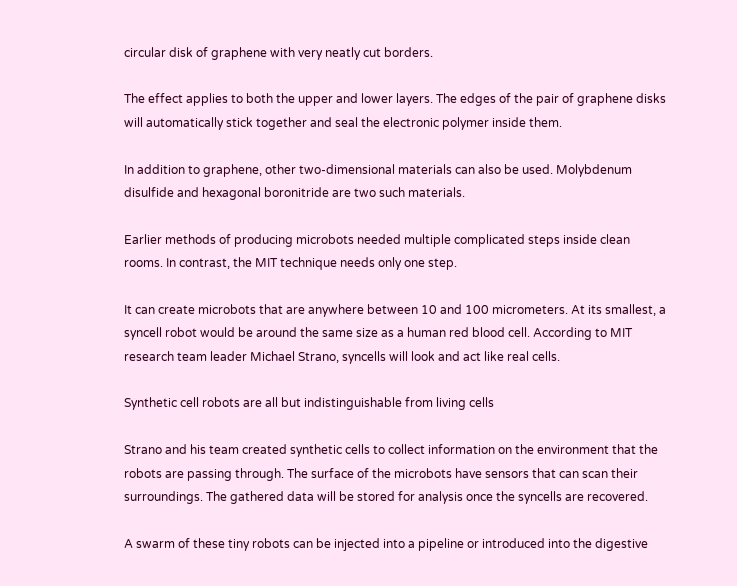circular disk of graphene with very neatly cut borders.

The effect applies to both the upper and lower layers. The edges of the pair of graphene disks will automatically stick together and seal the electronic polymer inside them.

In addition to graphene, other two-dimensional materials can also be used. Molybdenum disulfide and hexagonal boronitride are two such materials.

Earlier methods of producing microbots needed multiple complicated steps inside clean rooms. In contrast, the MIT technique needs only one step.

It can create microbots that are anywhere between 10 and 100 micrometers. At its smallest, a syncell robot would be around the same size as a human red blood cell. According to MIT research team leader Michael Strano, syncells will look and act like real cells.

Synthetic cell robots are all but indistinguishable from living cells

Strano and his team created synthetic cells to collect information on the environment that the robots are passing through. The surface of the microbots have sensors that can scan their surroundings. The gathered data will be stored for analysis once the syncells are recovered.

A swarm of these tiny robots can be injected into a pipeline or introduced into the digestive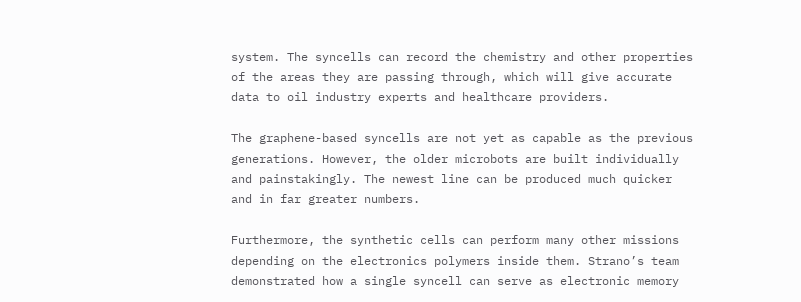system. The syncells can record the chemistry and other properties of the areas they are passing through, which will give accurate data to oil industry experts and healthcare providers.

The graphene-based syncells are not yet as capable as the previous generations. However, the older microbots are built individually and painstakingly. The newest line can be produced much quicker and in far greater numbers.

Furthermore, the synthetic cells can perform many other missions depending on the electronics polymers inside them. Strano’s team demonstrated how a single syncell can serve as electronic memory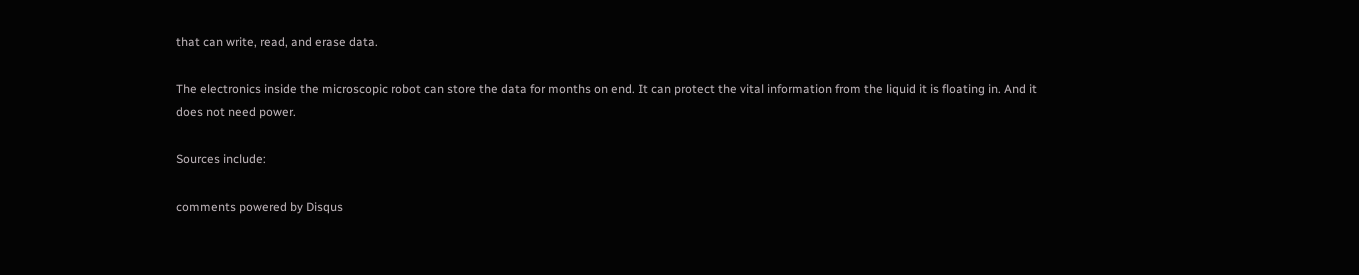that can write, read, and erase data.

The electronics inside the microscopic robot can store the data for months on end. It can protect the vital information from the liquid it is floating in. And it does not need power.

Sources include:

comments powered by Disqus